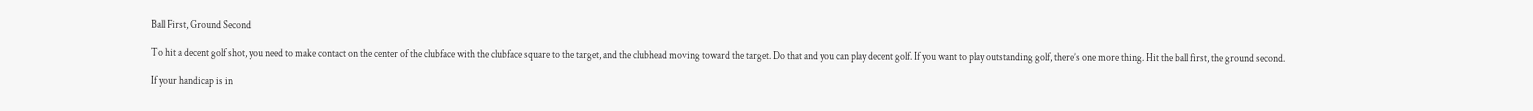Ball First, Ground Second

To hit a decent golf shot, you need to make contact on the center of the clubface with the clubface square to the target, and the clubhead moving toward the target. Do that and you can play decent golf. If you want to play outstanding golf, there’s one more thing. Hit the ball first, the ground second.

If your handicap is in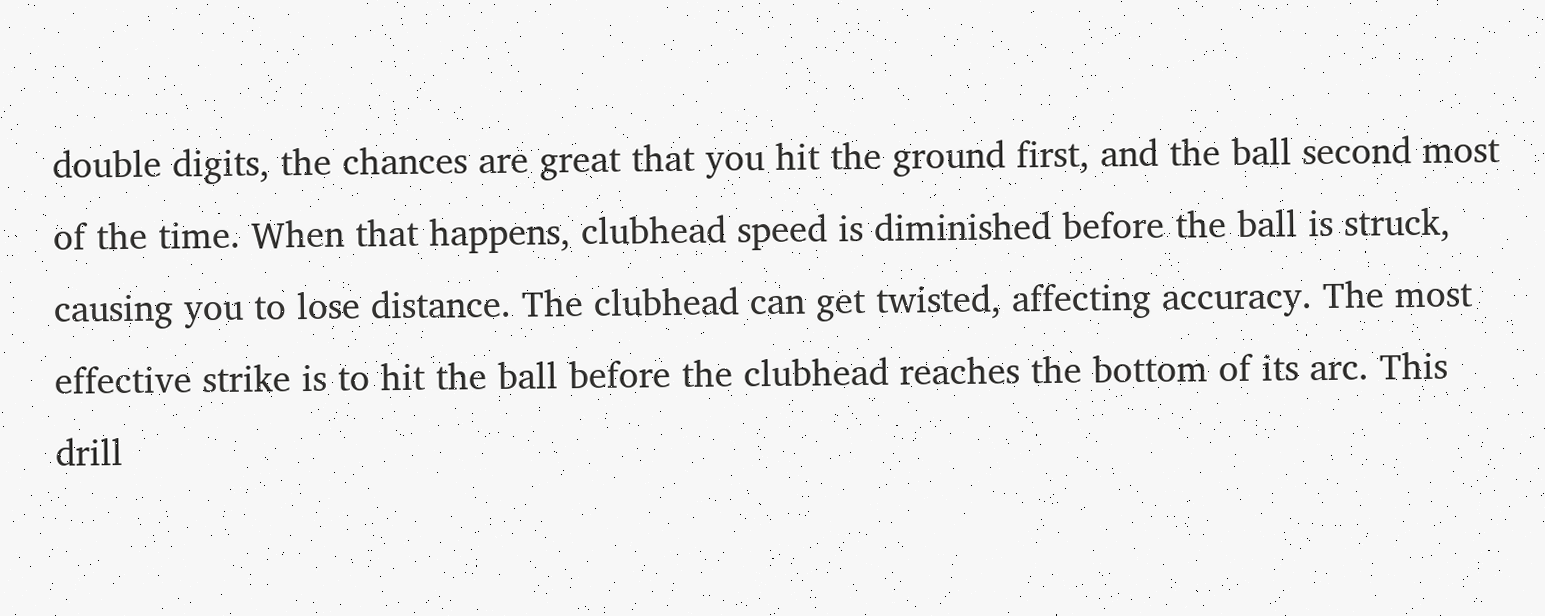double digits, the chances are great that you hit the ground first, and the ball second most of the time. When that happens, clubhead speed is diminished before the ball is struck, causing you to lose distance. The clubhead can get twisted, affecting accuracy. The most effective strike is to hit the ball before the clubhead reaches the bottom of its arc. This drill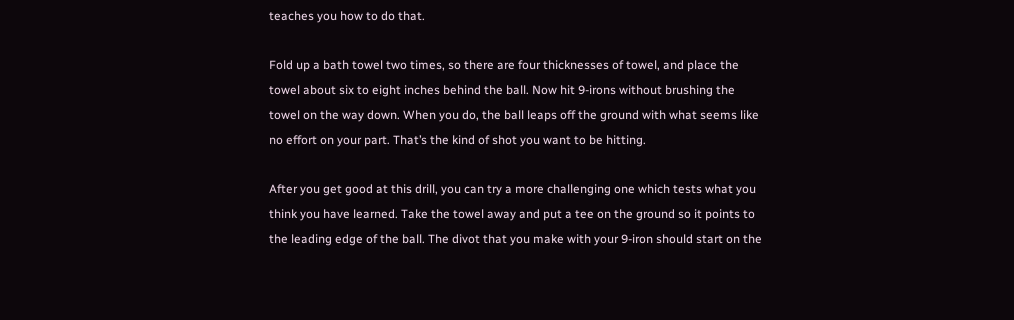teaches you how to do that.

Fold up a bath towel two times, so there are four thicknesses of towel, and place the towel about six to eight inches behind the ball. Now hit 9-irons without brushing the towel on the way down. When you do, the ball leaps off the ground with what seems like no effort on your part. That’s the kind of shot you want to be hitting.

After you get good at this drill, you can try a more challenging one which tests what you think you have learned. Take the towel away and put a tee on the ground so it points to the leading edge of the ball. The divot that you make with your 9-iron should start on the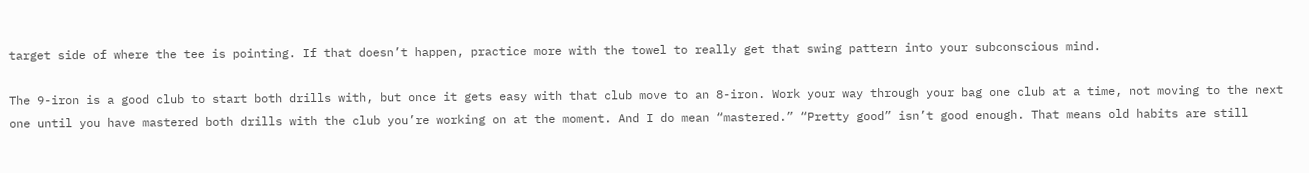target side of where the tee is pointing. If that doesn’t happen, practice more with the towel to really get that swing pattern into your subconscious mind.

The 9-iron is a good club to start both drills with, but once it gets easy with that club move to an 8-iron. Work your way through your bag one club at a time, not moving to the next one until you have mastered both drills with the club you’re working on at the moment. And I do mean “mastered.” “Pretty good” isn’t good enough. That means old habits are still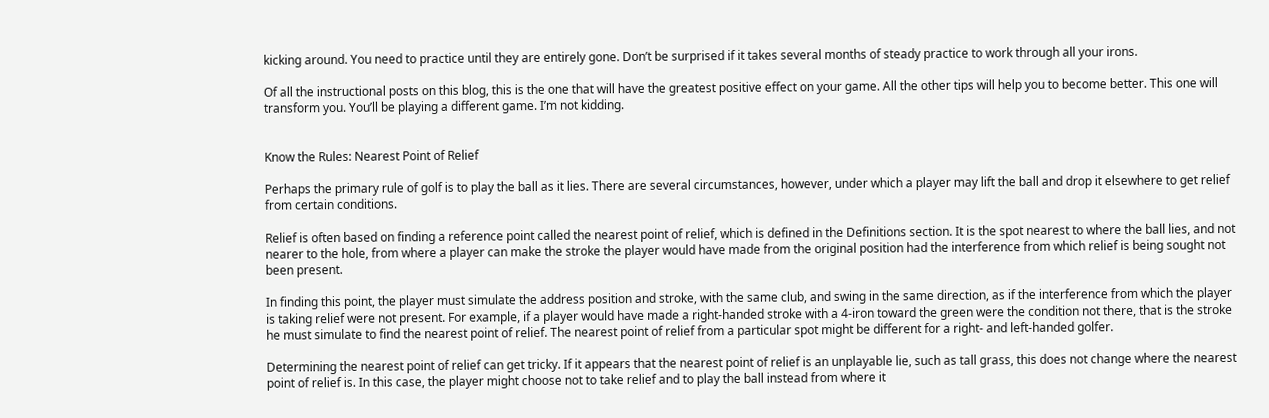kicking around. You need to practice until they are entirely gone. Don’t be surprised if it takes several months of steady practice to work through all your irons.

Of all the instructional posts on this blog, this is the one that will have the greatest positive effect on your game. All the other tips will help you to become better. This one will transform you. You’ll be playing a different game. I’m not kidding.


Know the Rules: Nearest Point of Relief

Perhaps the primary rule of golf is to play the ball as it lies. There are several circumstances, however, under which a player may lift the ball and drop it elsewhere to get relief from certain conditions.

Relief is often based on finding a reference point called the nearest point of relief, which is defined in the Definitions section. It is the spot nearest to where the ball lies, and not nearer to the hole, from where a player can make the stroke the player would have made from the original position had the interference from which relief is being sought not been present.

In finding this point, the player must simulate the address position and stroke, with the same club, and swing in the same direction, as if the interference from which the player is taking relief were not present. For example, if a player would have made a right-handed stroke with a 4-iron toward the green were the condition not there, that is the stroke he must simulate to find the nearest point of relief. The nearest point of relief from a particular spot might be different for a right- and left-handed golfer.

Determining the nearest point of relief can get tricky. If it appears that the nearest point of relief is an unplayable lie, such as tall grass, this does not change where the nearest point of relief is. In this case, the player might choose not to take relief and to play the ball instead from where it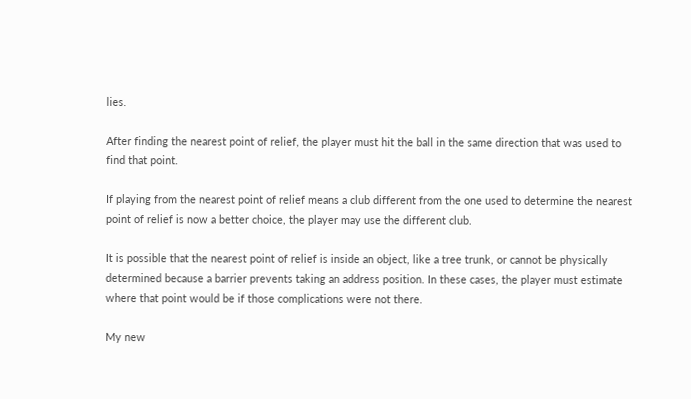lies.

After finding the nearest point of relief, the player must hit the ball in the same direction that was used to find that point.

If playing from the nearest point of relief means a club different from the one used to determine the nearest point of relief is now a better choice, the player may use the different club.

It is possible that the nearest point of relief is inside an object, like a tree trunk, or cannot be physically determined because a barrier prevents taking an address position. In these cases, the player must estimate where that point would be if those complications were not there.

My new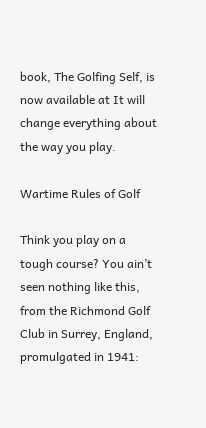book, The Golfing Self, is now available at It will change everything about the way you play.

Wartime Rules of Golf

Think you play on a tough course? You ain’t seen nothing like this, from the Richmond Golf Club in Surrey, England, promulgated in 1941: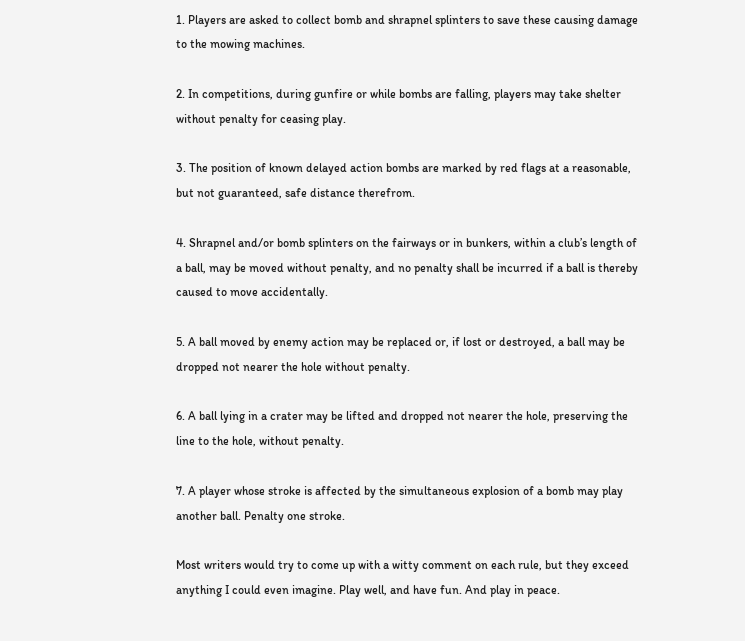1. Players are asked to collect bomb and shrapnel splinters to save these causing damage to the mowing machines.

2. In competitions, during gunfire or while bombs are falling, players may take shelter without penalty for ceasing play.

3. The position of known delayed action bombs are marked by red flags at a reasonable, but not guaranteed, safe distance therefrom.

4. Shrapnel and/or bomb splinters on the fairways or in bunkers, within a club’s length of a ball, may be moved without penalty, and no penalty shall be incurred if a ball is thereby caused to move accidentally.

5. A ball moved by enemy action may be replaced or, if lost or destroyed, a ball may be dropped not nearer the hole without penalty.

6. A ball lying in a crater may be lifted and dropped not nearer the hole, preserving the line to the hole, without penalty.

7. A player whose stroke is affected by the simultaneous explosion of a bomb may play another ball. Penalty one stroke.

Most writers would try to come up with a witty comment on each rule, but they exceed anything I could even imagine. Play well, and have fun. And play in peace.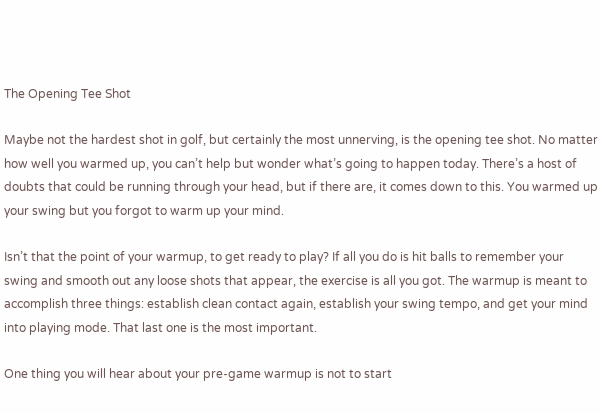The Opening Tee Shot

Maybe not the hardest shot in golf, but certainly the most unnerving, is the opening tee shot. No matter how well you warmed up, you can’t help but wonder what’s going to happen today. There’s a host of doubts that could be running through your head, but if there are, it comes down to this. You warmed up your swing but you forgot to warm up your mind.

Isn’t that the point of your warmup, to get ready to play? If all you do is hit balls to remember your swing and smooth out any loose shots that appear, the exercise is all you got. The warmup is meant to accomplish three things: establish clean contact again, establish your swing tempo, and get your mind into playing mode. That last one is the most important.

One thing you will hear about your pre-game warmup is not to start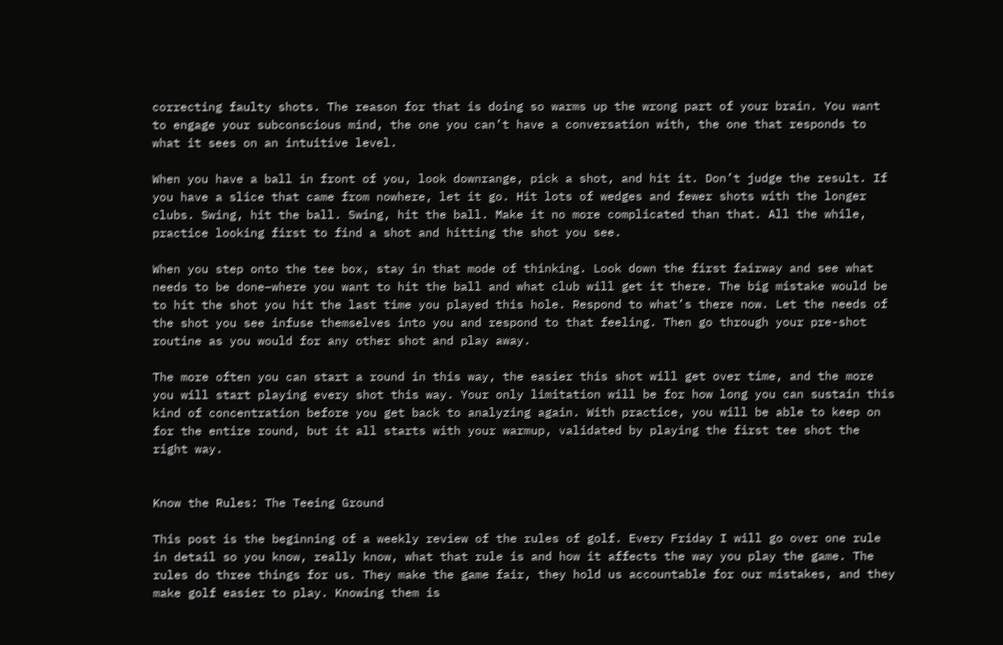correcting faulty shots. The reason for that is doing so warms up the wrong part of your brain. You want to engage your subconscious mind, the one you can’t have a conversation with, the one that responds to what it sees on an intuitive level.

When you have a ball in front of you, look downrange, pick a shot, and hit it. Don’t judge the result. If you have a slice that came from nowhere, let it go. Hit lots of wedges and fewer shots with the longer clubs. Swing, hit the ball. Swing, hit the ball. Make it no more complicated than that. All the while, practice looking first to find a shot and hitting the shot you see.

When you step onto the tee box, stay in that mode of thinking. Look down the first fairway and see what needs to be done–where you want to hit the ball and what club will get it there. The big mistake would be to hit the shot you hit the last time you played this hole. Respond to what’s there now. Let the needs of the shot you see infuse themselves into you and respond to that feeling. Then go through your pre-shot routine as you would for any other shot and play away.

The more often you can start a round in this way, the easier this shot will get over time, and the more you will start playing every shot this way. Your only limitation will be for how long you can sustain this kind of concentration before you get back to analyzing again. With practice, you will be able to keep on for the entire round, but it all starts with your warmup, validated by playing the first tee shot the right way.


Know the Rules: The Teeing Ground

This post is the beginning of a weekly review of the rules of golf. Every Friday I will go over one rule in detail so you know, really know, what that rule is and how it affects the way you play the game. The rules do three things for us. They make the game fair, they hold us accountable for our mistakes, and they make golf easier to play. Knowing them is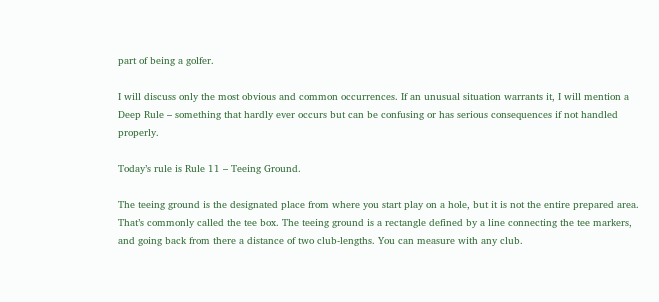part of being a golfer.

I will discuss only the most obvious and common occurrences. If an unusual situation warrants it, I will mention a Deep Rule – something that hardly ever occurs but can be confusing or has serious consequences if not handled properly.

Today’s rule is Rule 11 – Teeing Ground.

The teeing ground is the designated place from where you start play on a hole, but it is not the entire prepared area. That’s commonly called the tee box. The teeing ground is a rectangle defined by a line connecting the tee markers, and going back from there a distance of two club-lengths. You can measure with any club.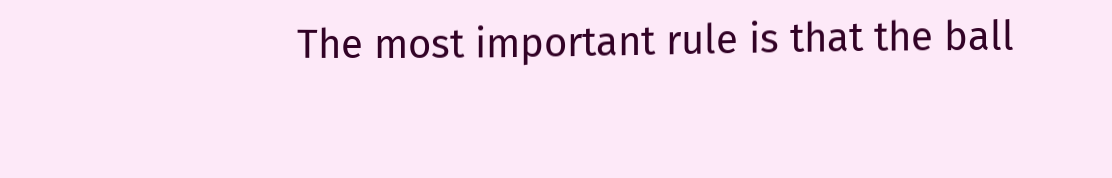The most important rule is that the ball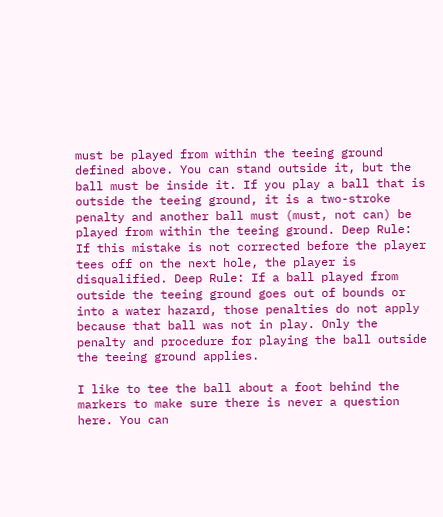must be played from within the teeing ground defined above. You can stand outside it, but the ball must be inside it. If you play a ball that is outside the teeing ground, it is a two-stroke penalty and another ball must (must, not can) be played from within the teeing ground. Deep Rule: If this mistake is not corrected before the player tees off on the next hole, the player is disqualified. Deep Rule: If a ball played from outside the teeing ground goes out of bounds or into a water hazard, those penalties do not apply because that ball was not in play. Only the penalty and procedure for playing the ball outside the teeing ground applies.

I like to tee the ball about a foot behind the markers to make sure there is never a question here. You can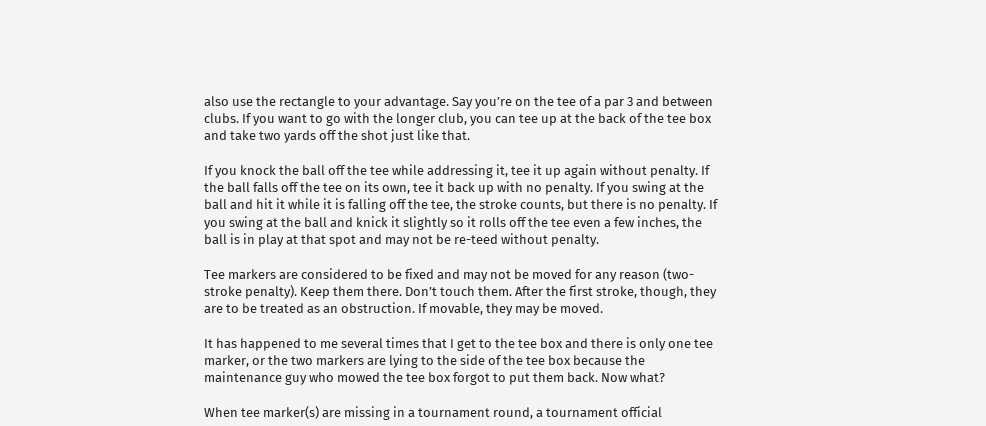also use the rectangle to your advantage. Say you’re on the tee of a par 3 and between clubs. If you want to go with the longer club, you can tee up at the back of the tee box and take two yards off the shot just like that.

If you knock the ball off the tee while addressing it, tee it up again without penalty. If the ball falls off the tee on its own, tee it back up with no penalty. If you swing at the ball and hit it while it is falling off the tee, the stroke counts, but there is no penalty. If you swing at the ball and knick it slightly so it rolls off the tee even a few inches, the ball is in play at that spot and may not be re-teed without penalty.

Tee markers are considered to be fixed and may not be moved for any reason (two-stroke penalty). Keep them there. Don’t touch them. After the first stroke, though, they are to be treated as an obstruction. If movable, they may be moved.

It has happened to me several times that I get to the tee box and there is only one tee marker, or the two markers are lying to the side of the tee box because the maintenance guy who mowed the tee box forgot to put them back. Now what?

When tee marker(s) are missing in a tournament round, a tournament official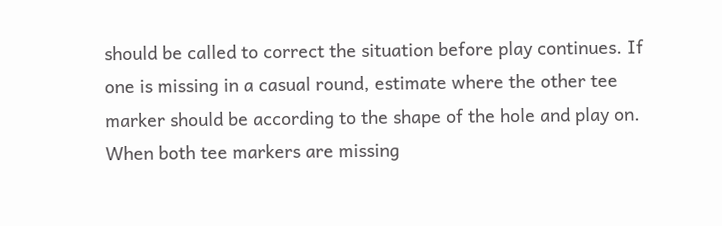should be called to correct the situation before play continues. If one is missing in a casual round, estimate where the other tee marker should be according to the shape of the hole and play on. When both tee markers are missing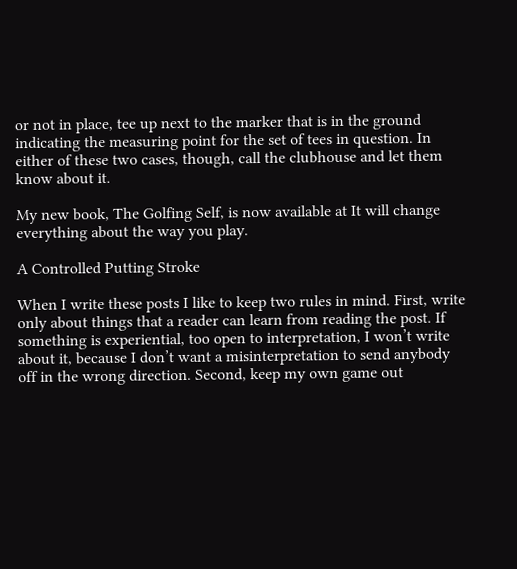or not in place, tee up next to the marker that is in the ground indicating the measuring point for the set of tees in question. In either of these two cases, though, call the clubhouse and let them know about it.

My new book, The Golfing Self, is now available at It will change everything about the way you play.

A Controlled Putting Stroke

When I write these posts I like to keep two rules in mind. First, write only about things that a reader can learn from reading the post. If something is experiential, too open to interpretation, I won’t write about it, because I don’t want a misinterpretation to send anybody off in the wrong direction. Second, keep my own game out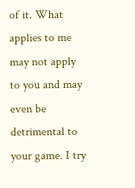of it. What applies to me may not apply to you and may even be detrimental to your game. I try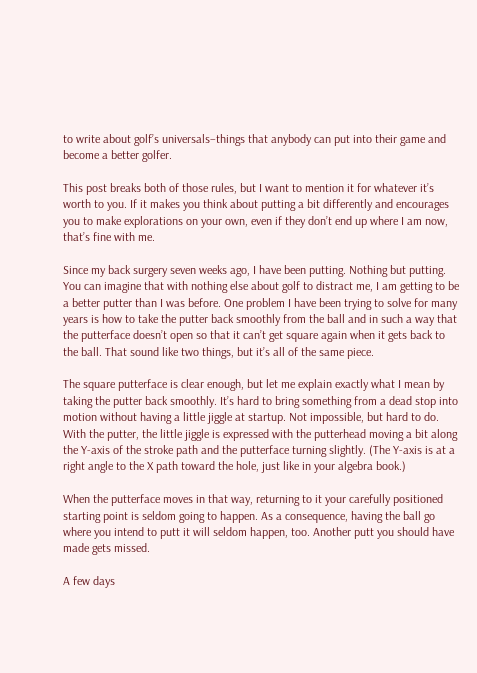to write about golf’s universals–things that anybody can put into their game and become a better golfer.

This post breaks both of those rules, but I want to mention it for whatever it’s worth to you. If it makes you think about putting a bit differently and encourages you to make explorations on your own, even if they don’t end up where I am now, that’s fine with me.

Since my back surgery seven weeks ago, I have been putting. Nothing but putting. You can imagine that with nothing else about golf to distract me, I am getting to be a better putter than I was before. One problem I have been trying to solve for many years is how to take the putter back smoothly from the ball and in such a way that the putterface doesn’t open so that it can’t get square again when it gets back to the ball. That sound like two things, but it’s all of the same piece.

The square putterface is clear enough, but let me explain exactly what I mean by taking the putter back smoothly. It’s hard to bring something from a dead stop into motion without having a little jiggle at startup. Not impossible, but hard to do. With the putter, the little jiggle is expressed with the putterhead moving a bit along the Y-axis of the stroke path and the putterface turning slightly. (The Y-axis is at a right angle to the X path toward the hole, just like in your algebra book.)

When the putterface moves in that way, returning to it your carefully positioned starting point is seldom going to happen. As a consequence, having the ball go where you intend to putt it will seldom happen, too. Another putt you should have made gets missed.

A few days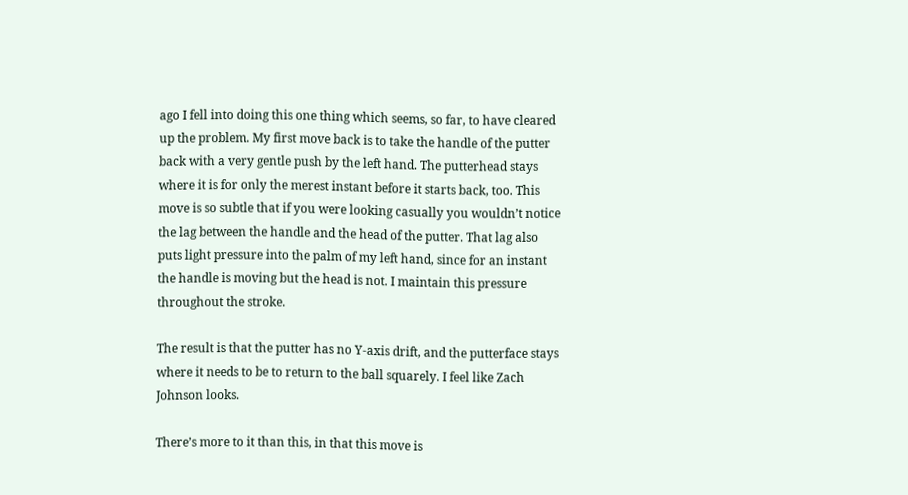ago I fell into doing this one thing which seems, so far, to have cleared up the problem. My first move back is to take the handle of the putter back with a very gentle push by the left hand. The putterhead stays where it is for only the merest instant before it starts back, too. This move is so subtle that if you were looking casually you wouldn’t notice the lag between the handle and the head of the putter. That lag also puts light pressure into the palm of my left hand, since for an instant the handle is moving but the head is not. I maintain this pressure throughout the stroke.

The result is that the putter has no Y-axis drift, and the putterface stays where it needs to be to return to the ball squarely. I feel like Zach Johnson looks.

There’s more to it than this, in that this move is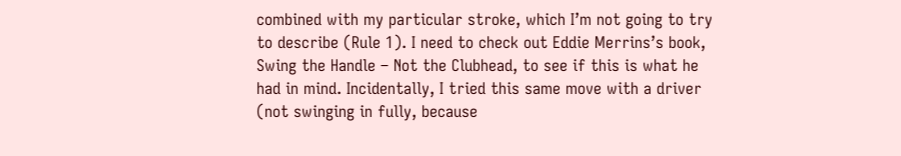combined with my particular stroke, which I’m not going to try to describe (Rule 1). I need to check out Eddie Merrins’s book, Swing the Handle – Not the Clubhead, to see if this is what he had in mind. Incidentally, I tried this same move with a driver (not swinging in fully, because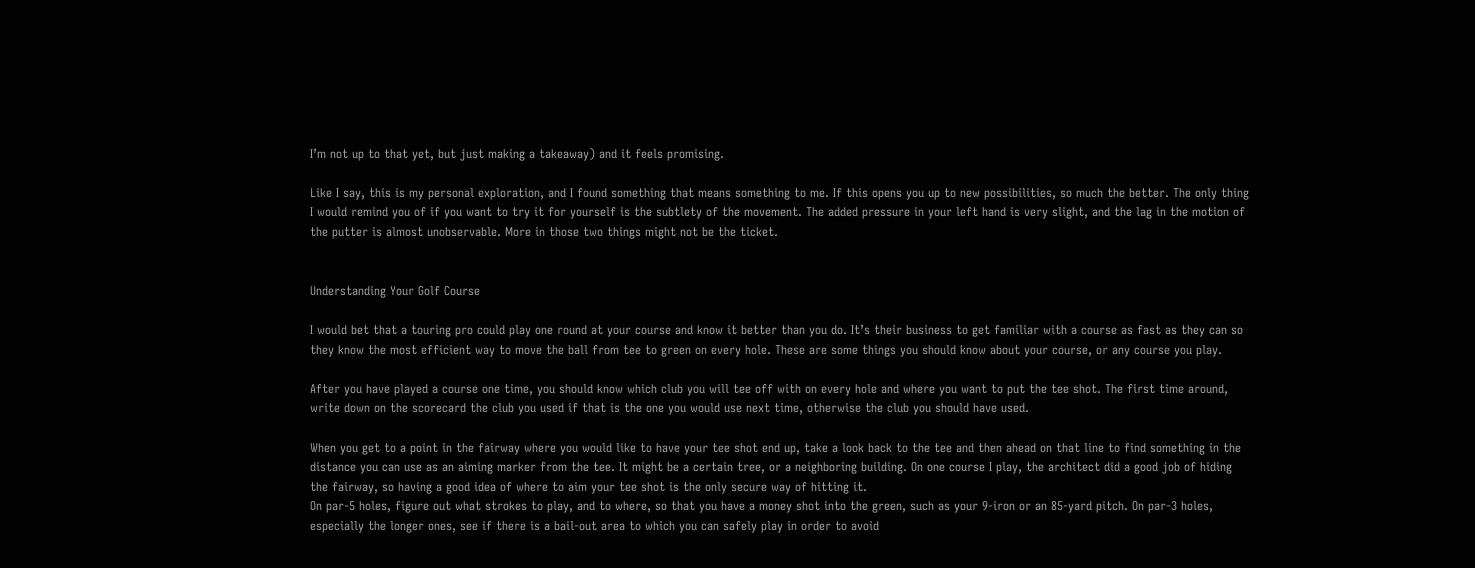I’m not up to that yet, but just making a takeaway) and it feels promising.

Like I say, this is my personal exploration, and I found something that means something to me. If this opens you up to new possibilities, so much the better. The only thing I would remind you of if you want to try it for yourself is the subtlety of the movement. The added pressure in your left hand is very slight, and the lag in the motion of the putter is almost unobservable. More in those two things might not be the ticket.


Understanding Your Golf Course

I would bet that a touring pro could play one round at your course and know it better than you do. It’s their business to get familiar with a course as fast as they can so they know the most efficient way to move the ball from tee to green on every hole. These are some things you should know about your course, or any course you play.

After you have played a course one time, you should know which club you will tee off with on every hole and where you want to put the tee shot. The first time around, write down on the scorecard the club you used if that is the one you would use next time, otherwise the club you should have used.

When you get to a point in the fairway where you would like to have your tee shot end up, take a look back to the tee and then ahead on that line to find something in the distance you can use as an aiming marker from the tee. It might be a certain tree, or a neighboring building. On one course I play, the architect did a good job of hiding the fairway, so having a good idea of where to aim your tee shot is the only secure way of hitting it.
On par-5 holes, figure out what strokes to play, and to where, so that you have a money shot into the green, such as your 9-iron or an 85-yard pitch. On par-3 holes, especially the longer ones, see if there is a bail-out area to which you can safely play in order to avoid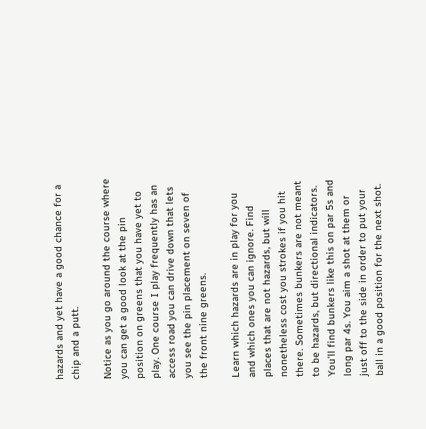hazards and yet have a good chance for a chip and a putt.

Notice as you go around the course where you can get a good look at the pin position on greens that you have yet to play. One course I play frequently has an access road you can drive down that lets you see the pin placement on seven of the front nine greens.

Learn which hazards are in play for you and which ones you can ignore. Find places that are not hazards, but will nonetheless cost you strokes if you hit there. Sometimes bunkers are not meant to be hazards, but directional indicators. You’ll find bunkers like this on par 5s and long par 4s. You aim a shot at them or just off to the side in order to put your ball in a good position for the next shot.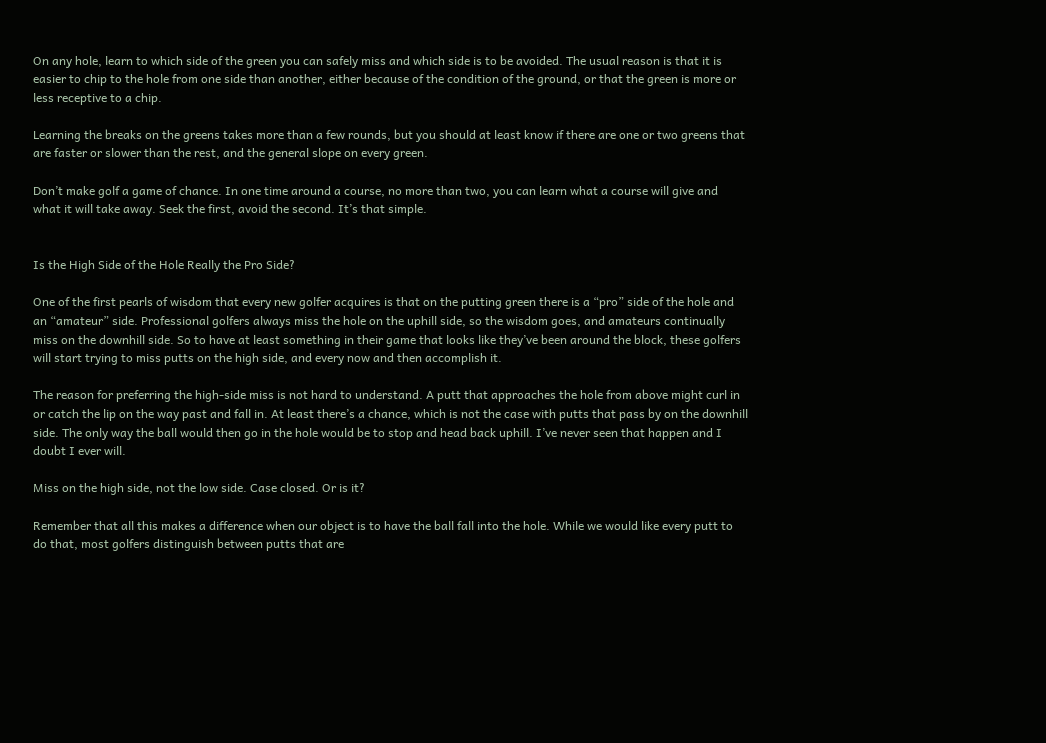On any hole, learn to which side of the green you can safely miss and which side is to be avoided. The usual reason is that it is easier to chip to the hole from one side than another, either because of the condition of the ground, or that the green is more or less receptive to a chip.

Learning the breaks on the greens takes more than a few rounds, but you should at least know if there are one or two greens that are faster or slower than the rest, and the general slope on every green.

Don’t make golf a game of chance. In one time around a course, no more than two, you can learn what a course will give and what it will take away. Seek the first, avoid the second. It’s that simple.


Is the High Side of the Hole Really the Pro Side?

One of the first pearls of wisdom that every new golfer acquires is that on the putting green there is a “pro” side of the hole and an “amateur” side. Professional golfers always miss the hole on the uphill side, so the wisdom goes, and amateurs continually miss on the downhill side. So to have at least something in their game that looks like they’ve been around the block, these golfers will start trying to miss putts on the high side, and every now and then accomplish it.

The reason for preferring the high-side miss is not hard to understand. A putt that approaches the hole from above might curl in or catch the lip on the way past and fall in. At least there’s a chance, which is not the case with putts that pass by on the downhill side. The only way the ball would then go in the hole would be to stop and head back uphill. I’ve never seen that happen and I doubt I ever will.

Miss on the high side, not the low side. Case closed. Or is it?

Remember that all this makes a difference when our object is to have the ball fall into the hole. While we would like every putt to do that, most golfers distinguish between putts that are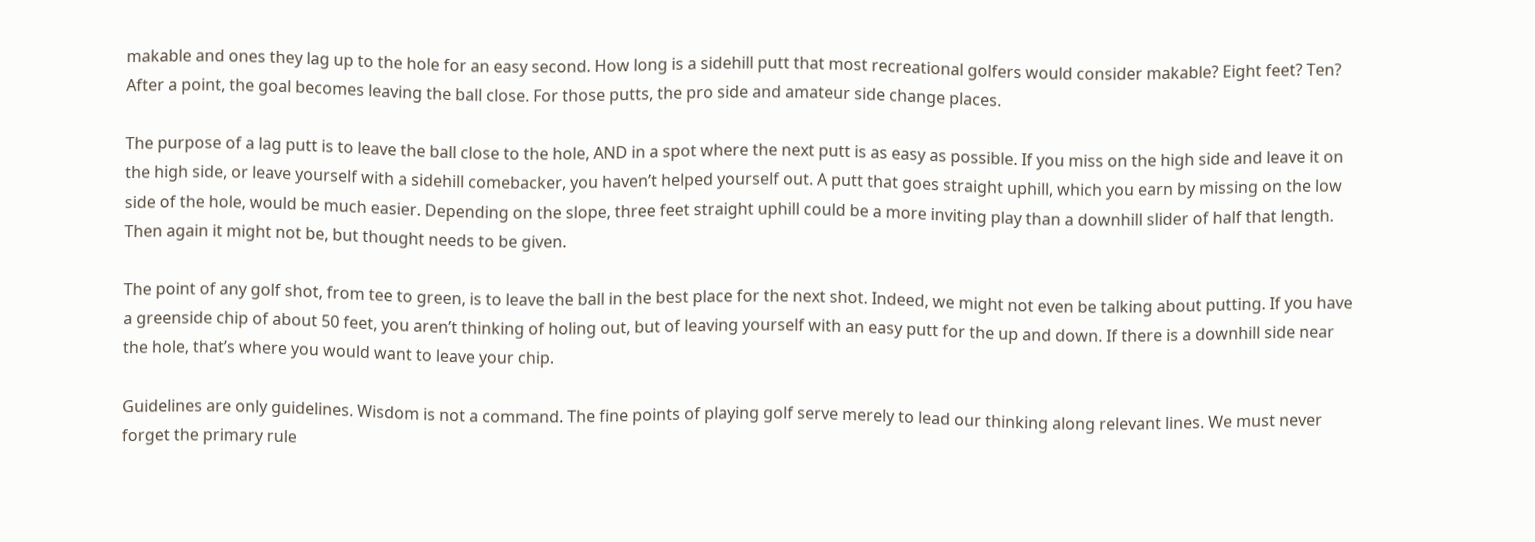makable and ones they lag up to the hole for an easy second. How long is a sidehill putt that most recreational golfers would consider makable? Eight feet? Ten? After a point, the goal becomes leaving the ball close. For those putts, the pro side and amateur side change places.

The purpose of a lag putt is to leave the ball close to the hole, AND in a spot where the next putt is as easy as possible. If you miss on the high side and leave it on the high side, or leave yourself with a sidehill comebacker, you haven’t helped yourself out. A putt that goes straight uphill, which you earn by missing on the low side of the hole, would be much easier. Depending on the slope, three feet straight uphill could be a more inviting play than a downhill slider of half that length. Then again it might not be, but thought needs to be given.

The point of any golf shot, from tee to green, is to leave the ball in the best place for the next shot. Indeed, we might not even be talking about putting. If you have a greenside chip of about 50 feet, you aren’t thinking of holing out, but of leaving yourself with an easy putt for the up and down. If there is a downhill side near the hole, that’s where you would want to leave your chip.

Guidelines are only guidelines. Wisdom is not a command. The fine points of playing golf serve merely to lead our thinking along relevant lines. We must never forget the primary rule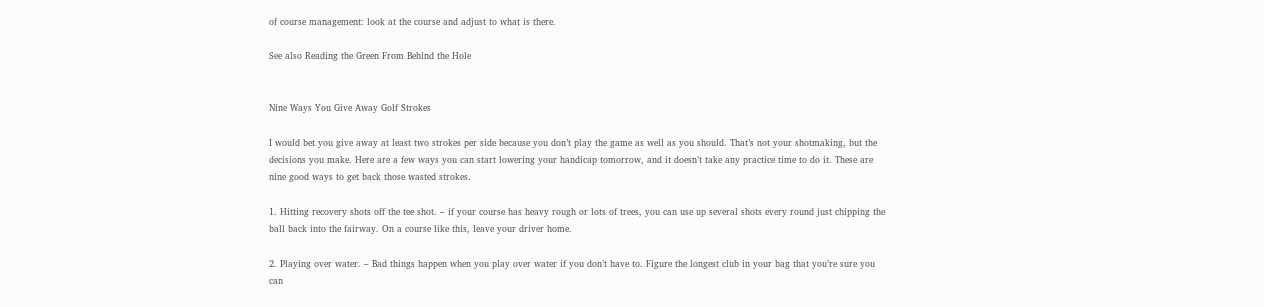of course management: look at the course and adjust to what is there.

See also Reading the Green From Behind the Hole


Nine Ways You Give Away Golf Strokes

I would bet you give away at least two strokes per side because you don’t play the game as well as you should. That’s not your shotmaking, but the decisions you make. Here are a few ways you can start lowering your handicap tomorrow, and it doesn’t take any practice time to do it. These are nine good ways to get back those wasted strokes.

1. Hitting recovery shots off the tee shot. – if your course has heavy rough or lots of trees, you can use up several shots every round just chipping the ball back into the fairway. On a course like this, leave your driver home.

2. Playing over water. – Bad things happen when you play over water if you don’t have to. Figure the longest club in your bag that you’re sure you can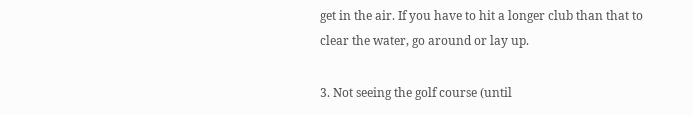get in the air. If you have to hit a longer club than that to clear the water, go around or lay up.

3. Not seeing the golf course (until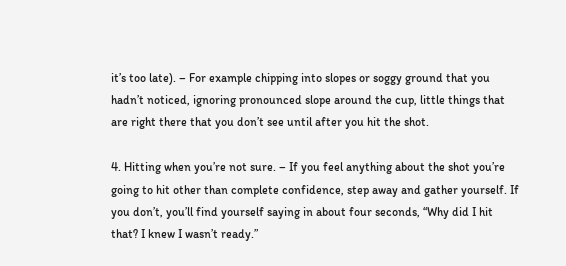it’s too late). – For example chipping into slopes or soggy ground that you hadn’t noticed, ignoring pronounced slope around the cup, little things that are right there that you don’t see until after you hit the shot.

4. Hitting when you’re not sure. – If you feel anything about the shot you’re going to hit other than complete confidence, step away and gather yourself. If you don’t, you’ll find yourself saying in about four seconds, “Why did I hit that? I knew I wasn’t ready.”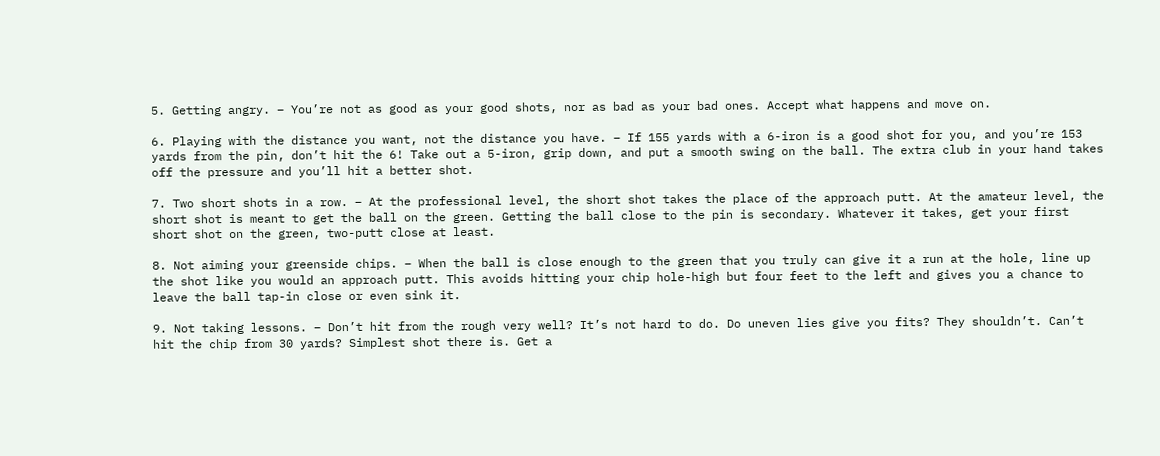5. Getting angry. – You’re not as good as your good shots, nor as bad as your bad ones. Accept what happens and move on.

6. Playing with the distance you want, not the distance you have. – If 155 yards with a 6-iron is a good shot for you, and you’re 153 yards from the pin, don’t hit the 6! Take out a 5-iron, grip down, and put a smooth swing on the ball. The extra club in your hand takes off the pressure and you’ll hit a better shot.

7. Two short shots in a row. – At the professional level, the short shot takes the place of the approach putt. At the amateur level, the short shot is meant to get the ball on the green. Getting the ball close to the pin is secondary. Whatever it takes, get your first short shot on the green, two-putt close at least.

8. Not aiming your greenside chips. – When the ball is close enough to the green that you truly can give it a run at the hole, line up the shot like you would an approach putt. This avoids hitting your chip hole-high but four feet to the left and gives you a chance to leave the ball tap-in close or even sink it.

9. Not taking lessons. – Don’t hit from the rough very well? It’s not hard to do. Do uneven lies give you fits? They shouldn’t. Can’t hit the chip from 30 yards? Simplest shot there is. Get a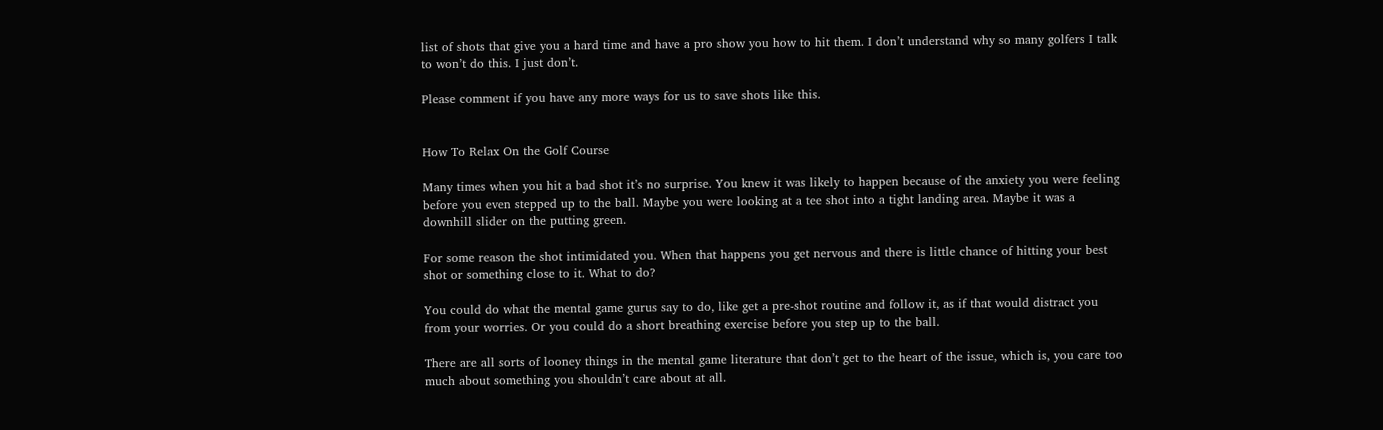list of shots that give you a hard time and have a pro show you how to hit them. I don’t understand why so many golfers I talk to won’t do this. I just don’t.

Please comment if you have any more ways for us to save shots like this.


How To Relax On the Golf Course

Many times when you hit a bad shot it’s no surprise. You knew it was likely to happen because of the anxiety you were feeling before you even stepped up to the ball. Maybe you were looking at a tee shot into a tight landing area. Maybe it was a downhill slider on the putting green.

For some reason the shot intimidated you. When that happens you get nervous and there is little chance of hitting your best shot or something close to it. What to do?

You could do what the mental game gurus say to do, like get a pre-shot routine and follow it, as if that would distract you from your worries. Or you could do a short breathing exercise before you step up to the ball.

There are all sorts of looney things in the mental game literature that don’t get to the heart of the issue, which is, you care too much about something you shouldn’t care about at all.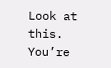Look at this. You’re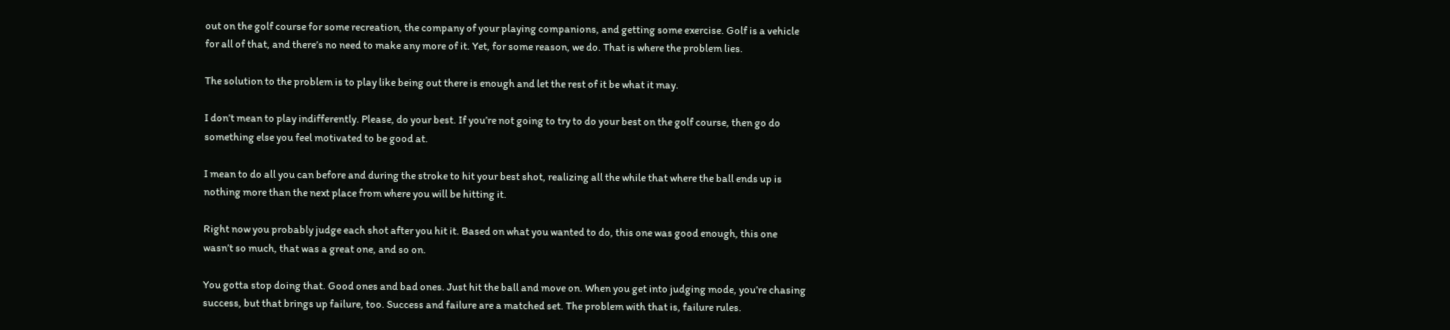out on the golf course for some recreation, the company of your playing companions, and getting some exercise. Golf is a vehicle for all of that, and there’s no need to make any more of it. Yet, for some reason, we do. That is where the problem lies.

The solution to the problem is to play like being out there is enough and let the rest of it be what it may.

I don’t mean to play indifferently. Please, do your best. If you’re not going to try to do your best on the golf course, then go do something else you feel motivated to be good at.

I mean to do all you can before and during the stroke to hit your best shot, realizing all the while that where the ball ends up is nothing more than the next place from where you will be hitting it.

Right now you probably judge each shot after you hit it. Based on what you wanted to do, this one was good enough, this one wasn’t so much, that was a great one, and so on.

You gotta stop doing that. Good ones and bad ones. Just hit the ball and move on. When you get into judging mode, you’re chasing success, but that brings up failure, too. Success and failure are a matched set. The problem with that is, failure rules.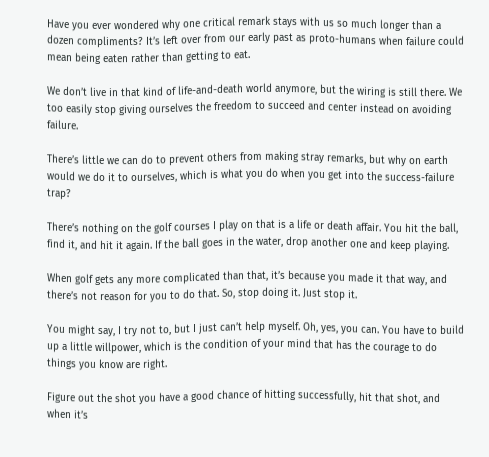Have you ever wondered why one critical remark stays with us so much longer than a dozen compliments? It’s left over from our early past as proto-humans when failure could mean being eaten rather than getting to eat.

We don’t live in that kind of life-and-death world anymore, but the wiring is still there. We too easily stop giving ourselves the freedom to succeed and center instead on avoiding failure.

There’s little we can do to prevent others from making stray remarks, but why on earth would we do it to ourselves, which is what you do when you get into the success-failure trap?

There’s nothing on the golf courses I play on that is a life or death affair. You hit the ball, find it, and hit it again. If the ball goes in the water, drop another one and keep playing.

When golf gets any more complicated than that, it’s because you made it that way, and there’s not reason for you to do that. So, stop doing it. Just stop it.

You might say, I try not to, but I just can’t help myself. Oh, yes, you can. You have to build up a little willpower, which is the condition of your mind that has the courage to do things you know are right.

Figure out the shot you have a good chance of hitting successfully, hit that shot, and when it’s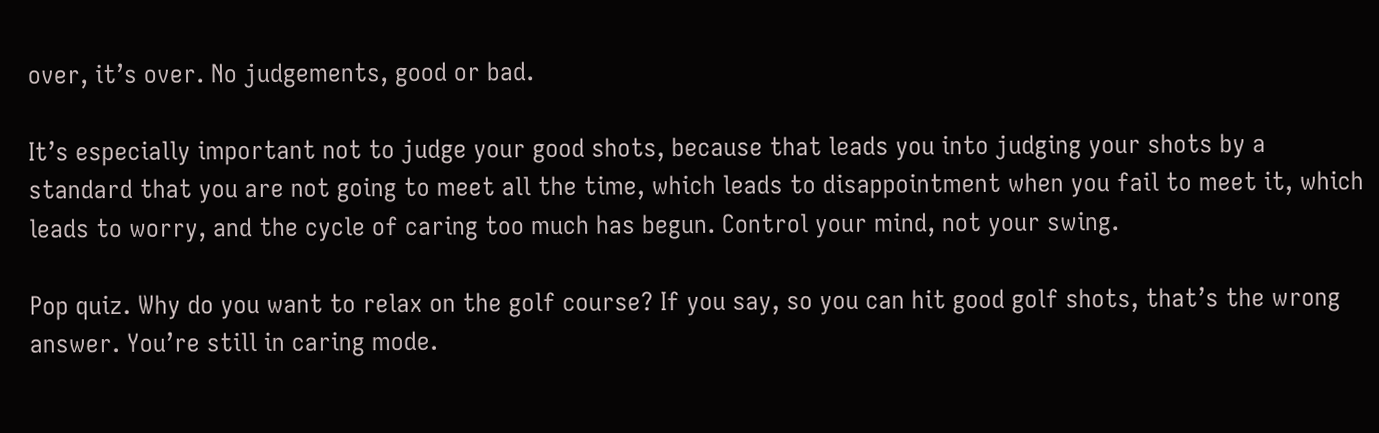over, it’s over. No judgements, good or bad.

It’s especially important not to judge your good shots, because that leads you into judging your shots by a standard that you are not going to meet all the time, which leads to disappointment when you fail to meet it, which leads to worry, and the cycle of caring too much has begun. Control your mind, not your swing.

Pop quiz. Why do you want to relax on the golf course? If you say, so you can hit good golf shots, that’s the wrong answer. You’re still in caring mode.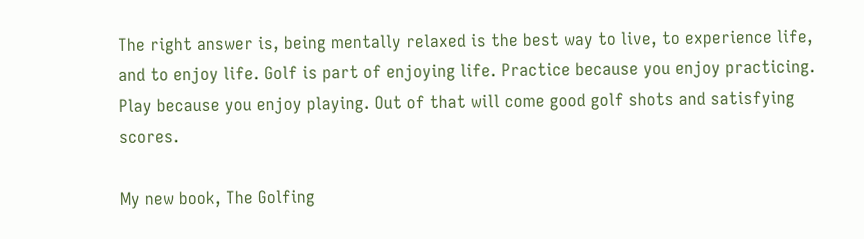The right answer is, being mentally relaxed is the best way to live, to experience life, and to enjoy life. Golf is part of enjoying life. Practice because you enjoy practicing. Play because you enjoy playing. Out of that will come good golf shots and satisfying scores.

My new book, The Golfing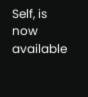Self, is now available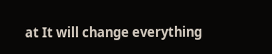at It will change everything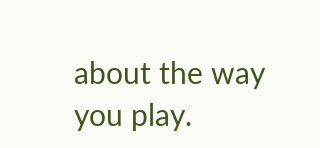about the way you play.